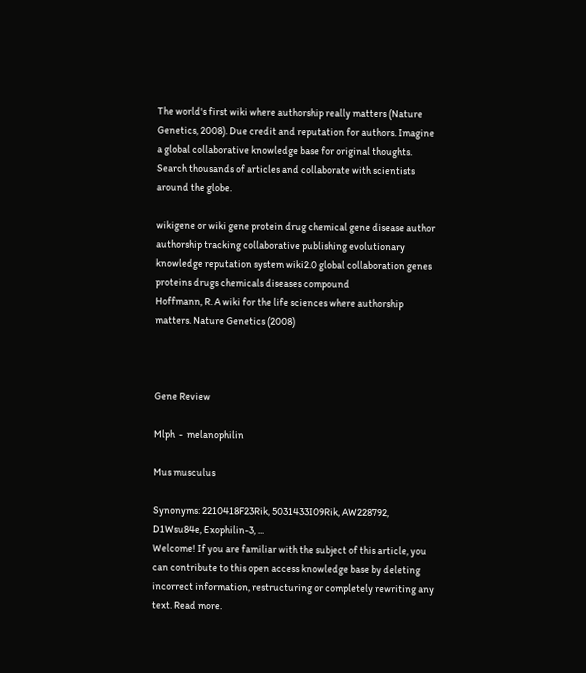The world's first wiki where authorship really matters (Nature Genetics, 2008). Due credit and reputation for authors. Imagine a global collaborative knowledge base for original thoughts. Search thousands of articles and collaborate with scientists around the globe.

wikigene or wiki gene protein drug chemical gene disease author authorship tracking collaborative publishing evolutionary knowledge reputation system wiki2.0 global collaboration genes proteins drugs chemicals diseases compound
Hoffmann, R. A wiki for the life sciences where authorship matters. Nature Genetics (2008)



Gene Review

Mlph  -  melanophilin

Mus musculus

Synonyms: 2210418F23Rik, 5031433I09Rik, AW228792, D1Wsu84e, Exophilin-3, ...
Welcome! If you are familiar with the subject of this article, you can contribute to this open access knowledge base by deleting incorrect information, restructuring or completely rewriting any text. Read more.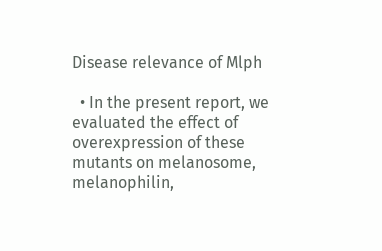Disease relevance of Mlph

  • In the present report, we evaluated the effect of overexpression of these mutants on melanosome, melanophilin,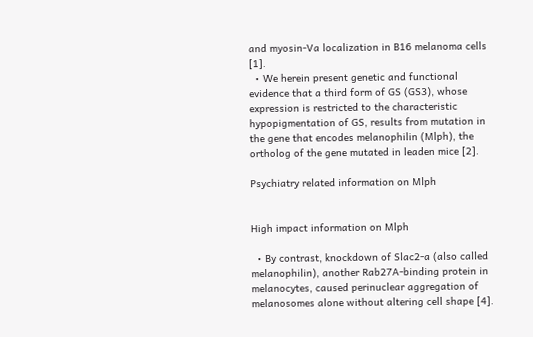and myosin-Va localization in B16 melanoma cells [1].
  • We herein present genetic and functional evidence that a third form of GS (GS3), whose expression is restricted to the characteristic hypopigmentation of GS, results from mutation in the gene that encodes melanophilin (Mlph), the ortholog of the gene mutated in leaden mice [2].

Psychiatry related information on Mlph


High impact information on Mlph

  • By contrast, knockdown of Slac2-a (also called melanophilin), another Rab27A-binding protein in melanocytes, caused perinuclear aggregation of melanosomes alone without altering cell shape [4].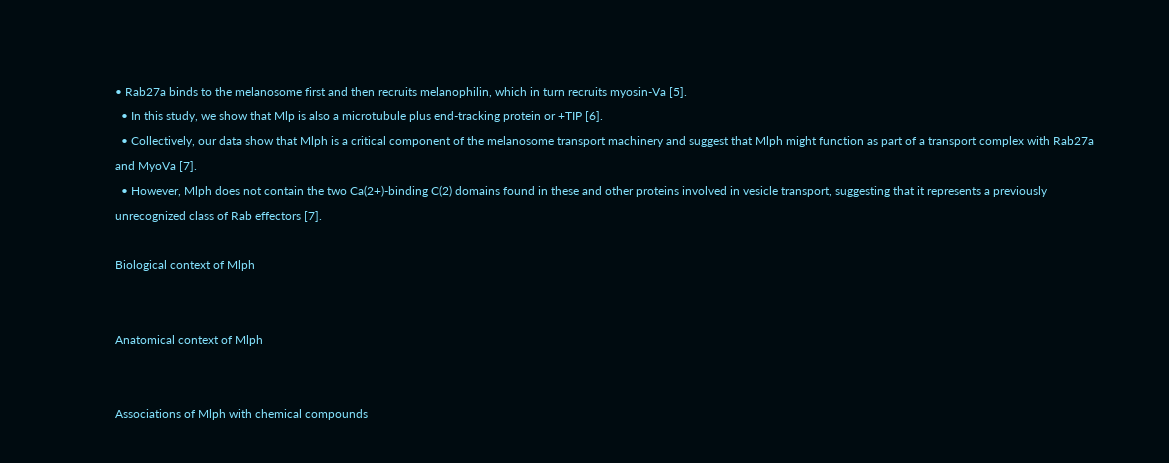• Rab27a binds to the melanosome first and then recruits melanophilin, which in turn recruits myosin-Va [5].
  • In this study, we show that Mlp is also a microtubule plus end-tracking protein or +TIP [6].
  • Collectively, our data show that Mlph is a critical component of the melanosome transport machinery and suggest that Mlph might function as part of a transport complex with Rab27a and MyoVa [7].
  • However, Mlph does not contain the two Ca(2+)-binding C(2) domains found in these and other proteins involved in vesicle transport, suggesting that it represents a previously unrecognized class of Rab effectors [7].

Biological context of Mlph


Anatomical context of Mlph


Associations of Mlph with chemical compounds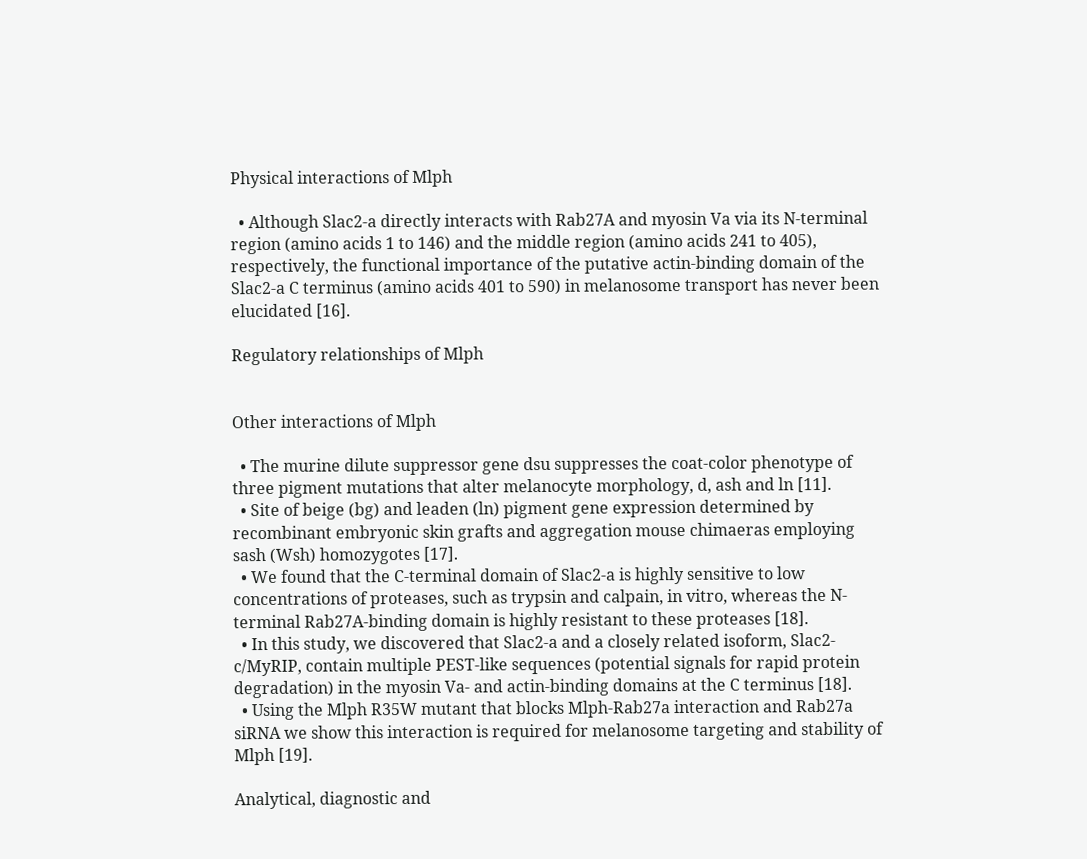Physical interactions of Mlph

  • Although Slac2-a directly interacts with Rab27A and myosin Va via its N-terminal region (amino acids 1 to 146) and the middle region (amino acids 241 to 405), respectively, the functional importance of the putative actin-binding domain of the Slac2-a C terminus (amino acids 401 to 590) in melanosome transport has never been elucidated [16].

Regulatory relationships of Mlph


Other interactions of Mlph

  • The murine dilute suppressor gene dsu suppresses the coat-color phenotype of three pigment mutations that alter melanocyte morphology, d, ash and ln [11].
  • Site of beige (bg) and leaden (ln) pigment gene expression determined by recombinant embryonic skin grafts and aggregation mouse chimaeras employing sash (Wsh) homozygotes [17].
  • We found that the C-terminal domain of Slac2-a is highly sensitive to low concentrations of proteases, such as trypsin and calpain, in vitro, whereas the N-terminal Rab27A-binding domain is highly resistant to these proteases [18].
  • In this study, we discovered that Slac2-a and a closely related isoform, Slac2-c/MyRIP, contain multiple PEST-like sequences (potential signals for rapid protein degradation) in the myosin Va- and actin-binding domains at the C terminus [18].
  • Using the Mlph R35W mutant that blocks Mlph-Rab27a interaction and Rab27a siRNA we show this interaction is required for melanosome targeting and stability of Mlph [19].

Analytical, diagnostic and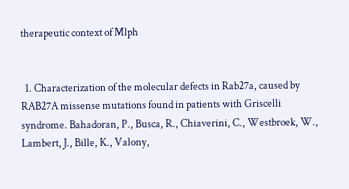therapeutic context of Mlph


  1. Characterization of the molecular defects in Rab27a, caused by RAB27A missense mutations found in patients with Griscelli syndrome. Bahadoran, P., Busca, R., Chiaverini, C., Westbroek, W., Lambert, J., Bille, K., Valony,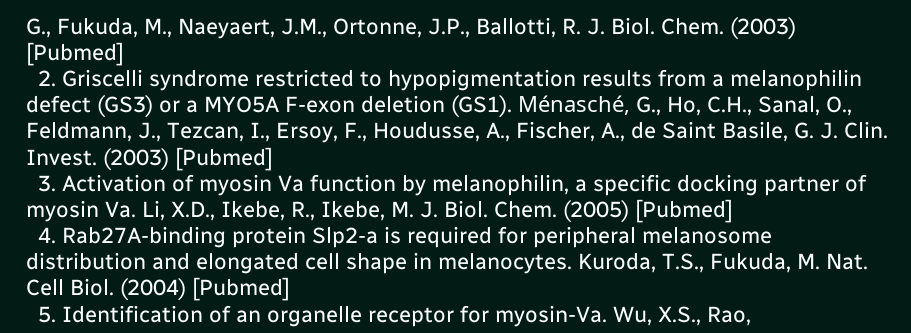G., Fukuda, M., Naeyaert, J.M., Ortonne, J.P., Ballotti, R. J. Biol. Chem. (2003) [Pubmed]
  2. Griscelli syndrome restricted to hypopigmentation results from a melanophilin defect (GS3) or a MYO5A F-exon deletion (GS1). Ménasché, G., Ho, C.H., Sanal, O., Feldmann, J., Tezcan, I., Ersoy, F., Houdusse, A., Fischer, A., de Saint Basile, G. J. Clin. Invest. (2003) [Pubmed]
  3. Activation of myosin Va function by melanophilin, a specific docking partner of myosin Va. Li, X.D., Ikebe, R., Ikebe, M. J. Biol. Chem. (2005) [Pubmed]
  4. Rab27A-binding protein Slp2-a is required for peripheral melanosome distribution and elongated cell shape in melanocytes. Kuroda, T.S., Fukuda, M. Nat. Cell Biol. (2004) [Pubmed]
  5. Identification of an organelle receptor for myosin-Va. Wu, X.S., Rao,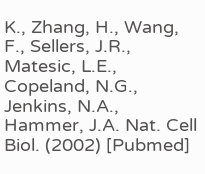K., Zhang, H., Wang, F., Sellers, J.R., Matesic, L.E., Copeland, N.G., Jenkins, N.A., Hammer, J.A. Nat. Cell Biol. (2002) [Pubmed]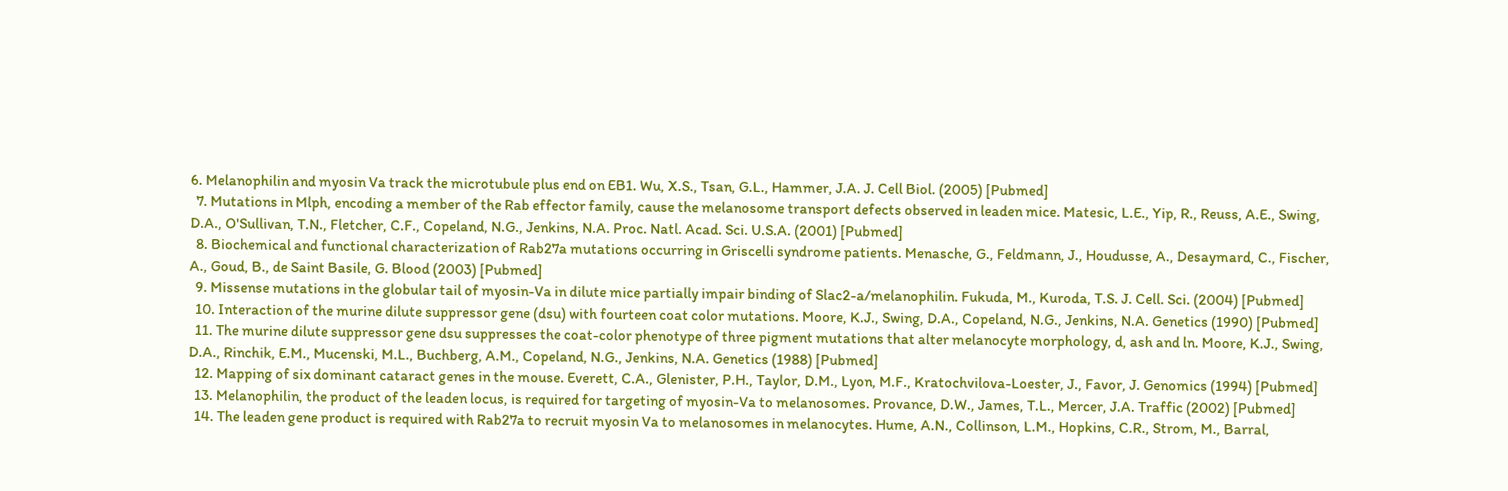6. Melanophilin and myosin Va track the microtubule plus end on EB1. Wu, X.S., Tsan, G.L., Hammer, J.A. J. Cell Biol. (2005) [Pubmed]
  7. Mutations in Mlph, encoding a member of the Rab effector family, cause the melanosome transport defects observed in leaden mice. Matesic, L.E., Yip, R., Reuss, A.E., Swing, D.A., O'Sullivan, T.N., Fletcher, C.F., Copeland, N.G., Jenkins, N.A. Proc. Natl. Acad. Sci. U.S.A. (2001) [Pubmed]
  8. Biochemical and functional characterization of Rab27a mutations occurring in Griscelli syndrome patients. Menasche, G., Feldmann, J., Houdusse, A., Desaymard, C., Fischer, A., Goud, B., de Saint Basile, G. Blood (2003) [Pubmed]
  9. Missense mutations in the globular tail of myosin-Va in dilute mice partially impair binding of Slac2-a/melanophilin. Fukuda, M., Kuroda, T.S. J. Cell. Sci. (2004) [Pubmed]
  10. Interaction of the murine dilute suppressor gene (dsu) with fourteen coat color mutations. Moore, K.J., Swing, D.A., Copeland, N.G., Jenkins, N.A. Genetics (1990) [Pubmed]
  11. The murine dilute suppressor gene dsu suppresses the coat-color phenotype of three pigment mutations that alter melanocyte morphology, d, ash and ln. Moore, K.J., Swing, D.A., Rinchik, E.M., Mucenski, M.L., Buchberg, A.M., Copeland, N.G., Jenkins, N.A. Genetics (1988) [Pubmed]
  12. Mapping of six dominant cataract genes in the mouse. Everett, C.A., Glenister, P.H., Taylor, D.M., Lyon, M.F., Kratochvilova-Loester, J., Favor, J. Genomics (1994) [Pubmed]
  13. Melanophilin, the product of the leaden locus, is required for targeting of myosin-Va to melanosomes. Provance, D.W., James, T.L., Mercer, J.A. Traffic (2002) [Pubmed]
  14. The leaden gene product is required with Rab27a to recruit myosin Va to melanosomes in melanocytes. Hume, A.N., Collinson, L.M., Hopkins, C.R., Strom, M., Barral,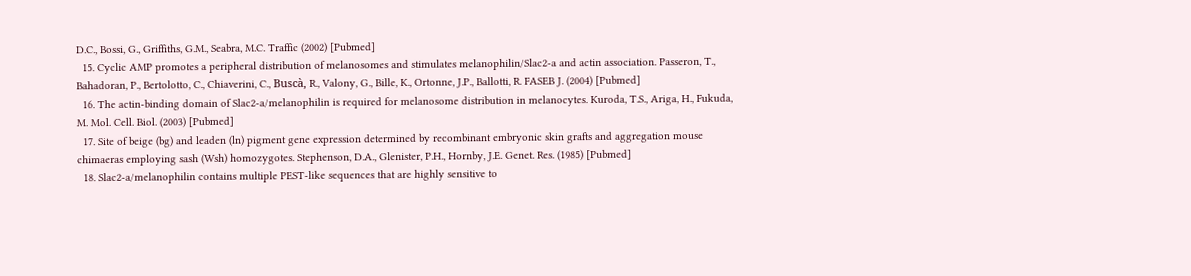D.C., Bossi, G., Griffiths, G.M., Seabra, M.C. Traffic (2002) [Pubmed]
  15. Cyclic AMP promotes a peripheral distribution of melanosomes and stimulates melanophilin/Slac2-a and actin association. Passeron, T., Bahadoran, P., Bertolotto, C., Chiaverini, C., Buscà, R., Valony, G., Bille, K., Ortonne, J.P., Ballotti, R. FASEB J. (2004) [Pubmed]
  16. The actin-binding domain of Slac2-a/melanophilin is required for melanosome distribution in melanocytes. Kuroda, T.S., Ariga, H., Fukuda, M. Mol. Cell. Biol. (2003) [Pubmed]
  17. Site of beige (bg) and leaden (ln) pigment gene expression determined by recombinant embryonic skin grafts and aggregation mouse chimaeras employing sash (Wsh) homozygotes. Stephenson, D.A., Glenister, P.H., Hornby, J.E. Genet. Res. (1985) [Pubmed]
  18. Slac2-a/melanophilin contains multiple PEST-like sequences that are highly sensitive to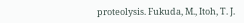proteolysis. Fukuda, M., Itoh, T. J.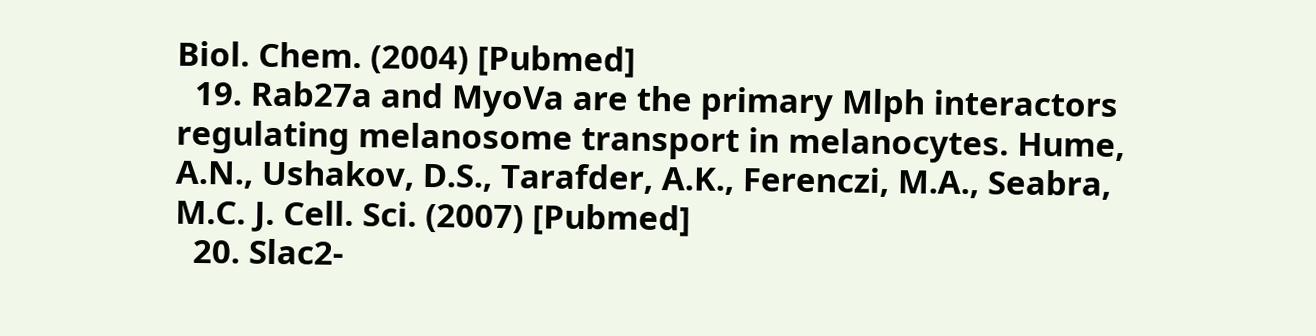Biol. Chem. (2004) [Pubmed]
  19. Rab27a and MyoVa are the primary Mlph interactors regulating melanosome transport in melanocytes. Hume, A.N., Ushakov, D.S., Tarafder, A.K., Ferenczi, M.A., Seabra, M.C. J. Cell. Sci. (2007) [Pubmed]
  20. Slac2-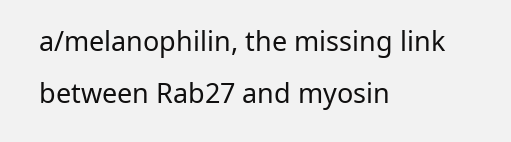a/melanophilin, the missing link between Rab27 and myosin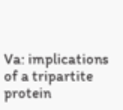Va: implications of a tripartite protein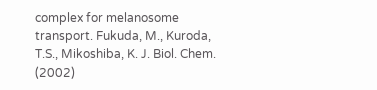complex for melanosome transport. Fukuda, M., Kuroda, T.S., Mikoshiba, K. J. Biol. Chem. (2002)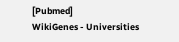[Pubmed]
WikiGenes - Universities